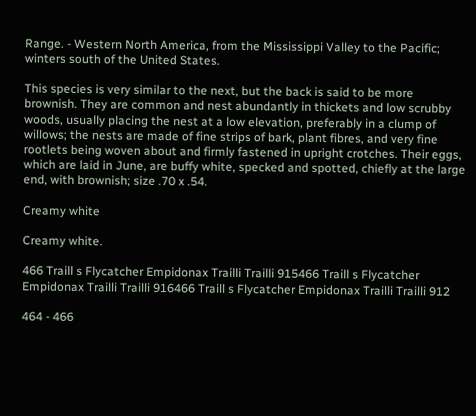Range. - Western North America, from the Mississippi Valley to the Pacific; winters south of the United States.

This species is very similar to the next, but the back is said to be more brownish. They are common and nest abundantly in thickets and low scrubby woods, usually placing the nest at a low elevation, preferably in a clump of willows; the nests are made of fine strips of bark, plant fibres, and very fine rootlets being woven about and firmly fastened in upright crotches. Their eggs, which are laid in June, are buffy white, specked and spotted, chiefly at the large end, with brownish; size .70 x .54.

Creamy white

Creamy white.

466 Traill s Flycatcher Empidonax Trailli Trailli 915466 Traill s Flycatcher Empidonax Trailli Trailli 916466 Traill s Flycatcher Empidonax Trailli Trailli 912

464 - 466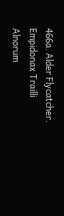466a. Alder Flycatcher. Empidonax Trailli Alnorum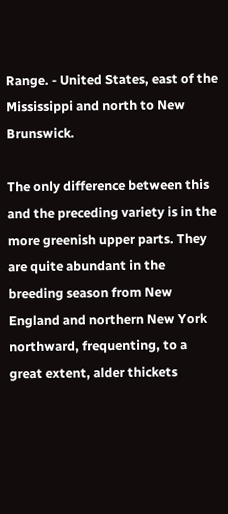Range. - United States, east of the Mississippi and north to New Brunswick.

The only difference between this and the preceding variety is in the more greenish upper parts. They are quite abundant in the breeding season from New England and northern New York northward, frequenting, to a great extent, alder thickets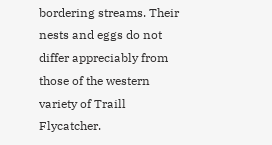bordering streams. Their nests and eggs do not differ appreciably from those of the western variety of Traill Flycatcher.